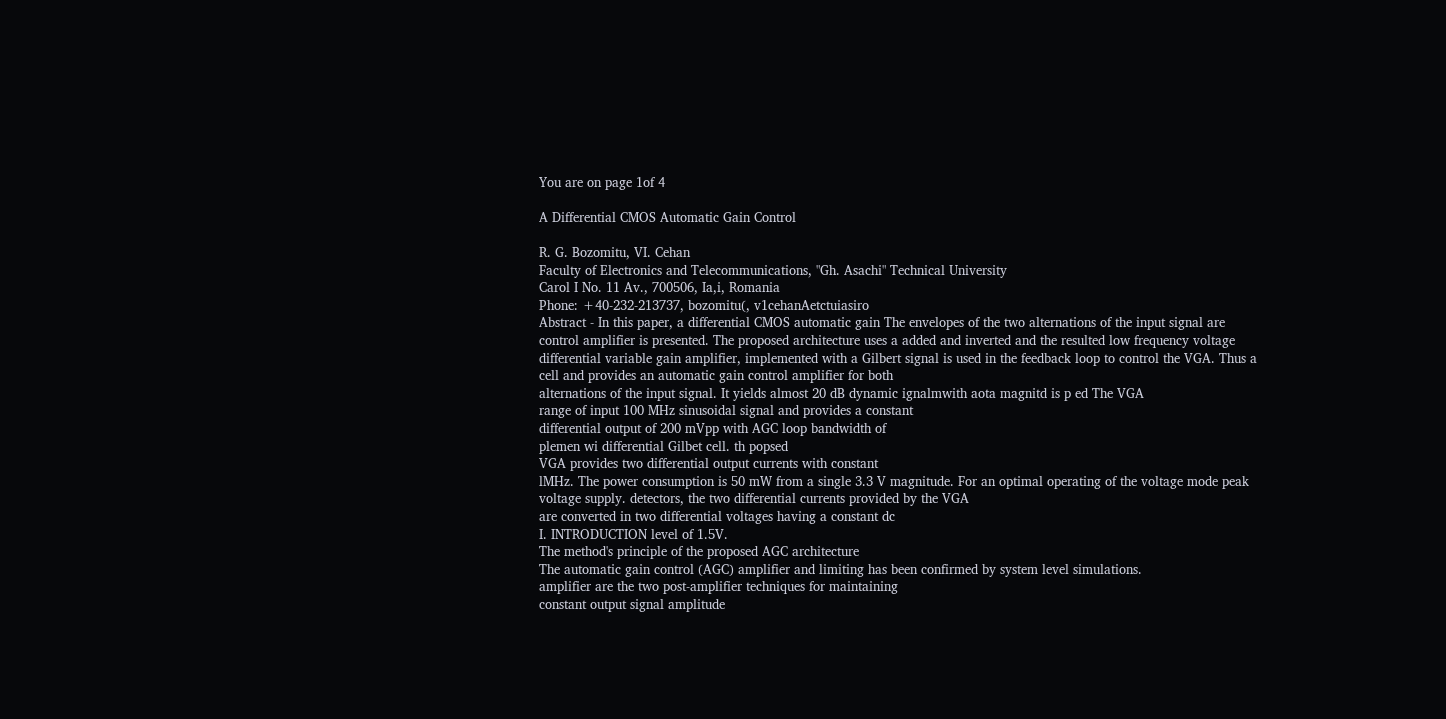You are on page 1of 4

A Differential CMOS Automatic Gain Control

R. G. Bozomitu, VI. Cehan
Faculty of Electronics and Telecommunications, "Gh. Asachi" Technical University
Carol I No. 11 Av., 700506, Ia,i, Romania
Phone: +40-232-213737, bozomitu(, v1cehanAetctuiasiro
Abstract - In this paper, a differential CMOS automatic gain The envelopes of the two alternations of the input signal are
control amplifier is presented. The proposed architecture uses a added and inverted and the resulted low frequency voltage
differential variable gain amplifier, implemented with a Gilbert signal is used in the feedback loop to control the VGA. Thus a
cell and provides an automatic gain control amplifier for both
alternations of the input signal. It yields almost 20 dB dynamic ignalmwith aota magnitd is p ed The VGA
range of input 100 MHz sinusoidal signal and provides a constant
differential output of 200 mVpp with AGC loop bandwidth of
plemen wi differential Gilbet cell. th popsed
VGA provides two differential output currents with constant
lMHz. The power consumption is 50 mW from a single 3.3 V magnitude. For an optimal operating of the voltage mode peak
voltage supply. detectors, the two differential currents provided by the VGA
are converted in two differential voltages having a constant dc
I. INTRODUCTION level of 1.5V.
The method's principle of the proposed AGC architecture
The automatic gain control (AGC) amplifier and limiting has been confirmed by system level simulations.
amplifier are the two post-amplifier techniques for maintaining
constant output signal amplitude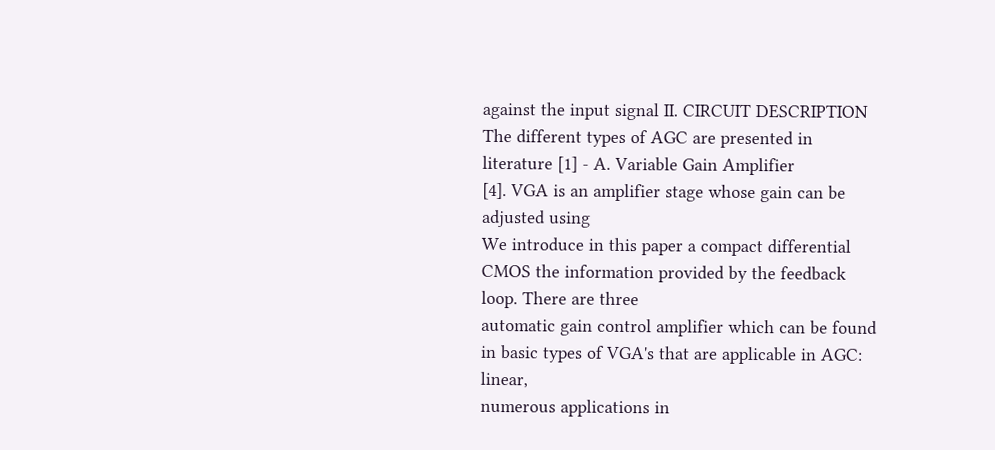against the input signal II. CIRCUIT DESCRIPTION
The different types of AGC are presented in literature [1] - A. Variable Gain Amplifier
[4]. VGA is an amplifier stage whose gain can be adjusted using
We introduce in this paper a compact differential CMOS the information provided by the feedback loop. There are three
automatic gain control amplifier which can be found in basic types of VGA's that are applicable in AGC: linear,
numerous applications in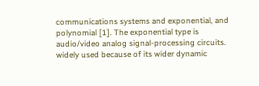communications systems and exponential, and polynomial [1]. The exponential type is
audio/video analog signal-processing circuits. widely used because of its wider dynamic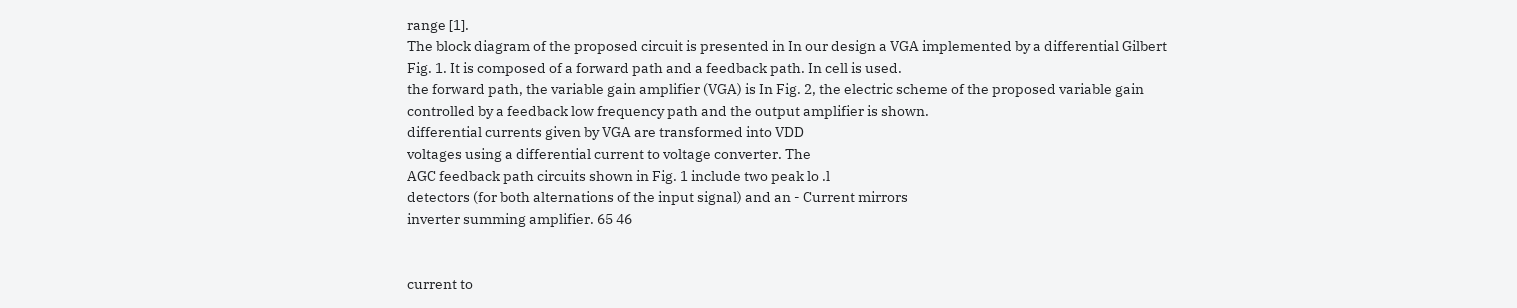range [1].
The block diagram of the proposed circuit is presented in In our design a VGA implemented by a differential Gilbert
Fig. 1. It is composed of a forward path and a feedback path. In cell is used.
the forward path, the variable gain amplifier (VGA) is In Fig. 2, the electric scheme of the proposed variable gain
controlled by a feedback low frequency path and the output amplifier is shown.
differential currents given by VGA are transformed into VDD
voltages using a differential current to voltage converter. The
AGC feedback path circuits shown in Fig. 1 include two peak lo .l
detectors (for both alternations of the input signal) and an - Current mirrors
inverter summing amplifier. 65 46


current to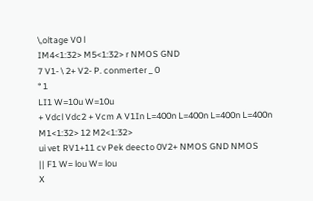\,oltage V0 l
IM4<1:32> M5<1:32> r NMOS GND
7 V1- \ 2+ V2- P. conmerter _ 0
° 1
LI1 W=10u W=10u
+ Vdcl Vdc2 + Vcm A V1In L=400n L=400n L=400n L=400n
M1<1:32> 12 M2<1:32>
ui vet RV1+11 cv Pek deecto 0V2+ NMOS GND NMOS
|| F1 W= lou W= lou
X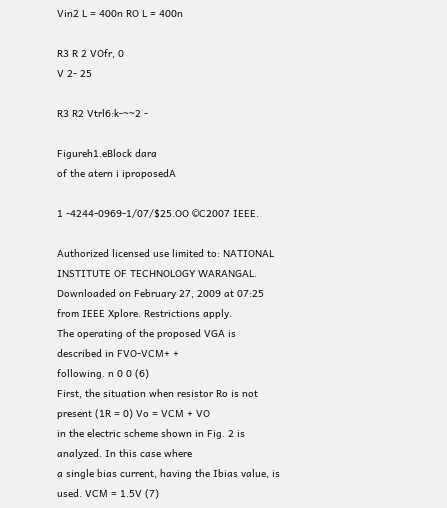Vin2 L = 400n RO L = 400n

R3 R 2 VOfr, 0
V 2- 25

R3 R2 Vtrl6:k-~~2 -

Figureh1.eBlock dara
of the atern i iproposedA

1 -4244-0969-1/07/$25.OO ©C2007 IEEE.

Authorized licensed use limited to: NATIONAL INSTITUTE OF TECHNOLOGY WARANGAL. Downloaded on February 27, 2009 at 07:25 from IEEE Xplore. Restrictions apply.
The operating of the proposed VGA is described in FVO-VCM+ +
following. n 0 0 (6)
First, the situation when resistor Ro is not present (1R = 0) Vo = VCM + VO
in the electric scheme shown in Fig. 2 is analyzed. In this case where
a single bias current, having the Ibias value, is used. VCM = 1.5V (7)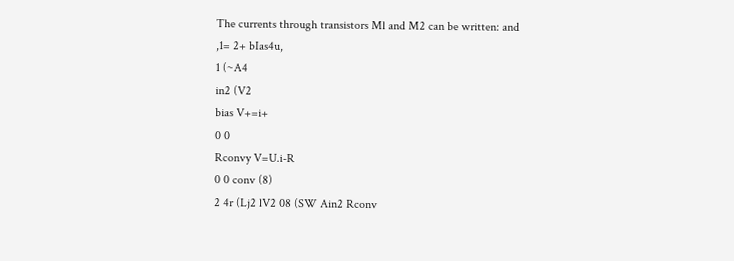The currents through transistors Ml and M2 can be written: and
,1= 2+ bIas4u,
1 (~A4
in2 (V2
bias V+=i+
0 0
Rconvy V=U.i-R
0 0 conv (8)
2 4r (Lj2 lV2 08 (SW Ain2 Rconv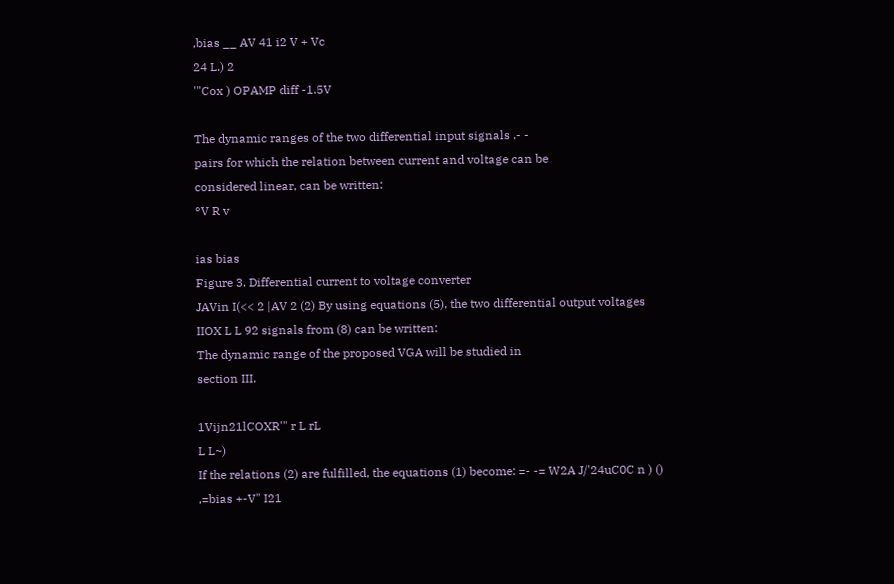,bias __ AV 41 i2 V + Vc
24 L.) 2
'"Cox ) OPAMP diff -1.5V

The dynamic ranges of the two differential input signals .- -
pairs for which the relation between current and voltage can be
considered linear, can be written:
°V R v

ias bias
Figure 3. Differential current to voltage converter
JAVin I(<< 2 |AV 2 (2) By using equations (5), the two differential output voltages
IIOX L L 92 signals from (8) can be written:
The dynamic range of the proposed VGA will be studied in
section III.

1Vijn21lCOXR'" r L rL
L L~)
If the relations (2) are fulfilled, the equations (1) become: =- -= W2A J/'24uC0C n ) ()
,=bias +-V" I21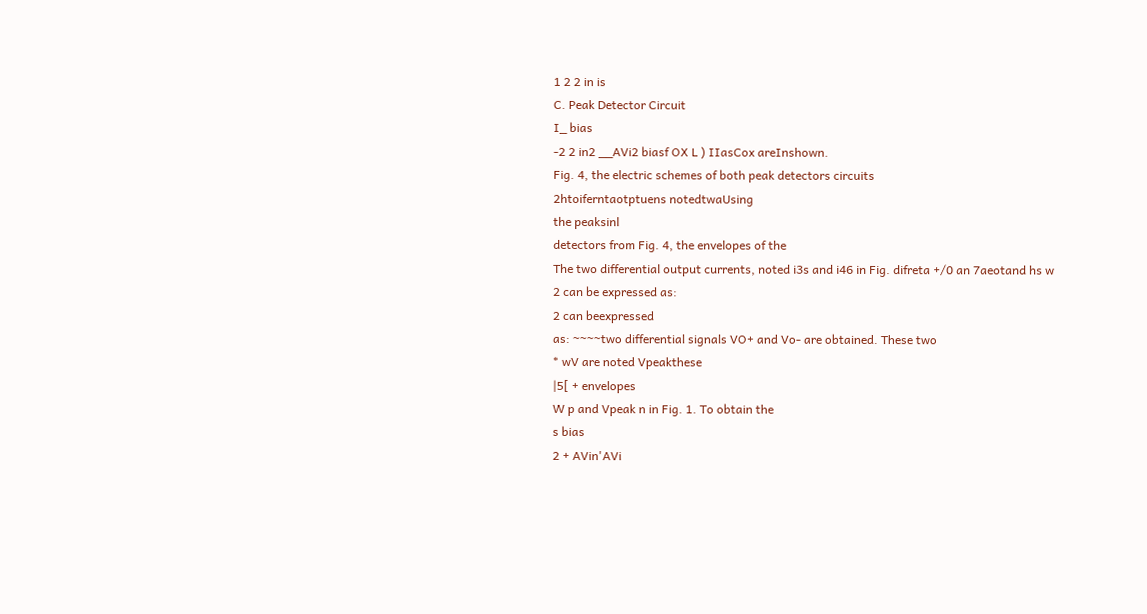1 2 2 in is
C. Peak Detector Circuit
I_ bias
-2 2 in2 __AVi2 biasf OX L ) IIasCox areInshown.
Fig. 4, the electric schemes of both peak detectors circuits
2htoiferntaotptuens notedtwaUsing
the peaksinl
detectors from Fig. 4, the envelopes of the
The two differential output currents, noted i3s and i46 in Fig. difreta +/0 an 7aeotand hs w
2 can be expressed as:
2 can beexpressed
as: ~~~~two differential signals VO+ and Vo- are obtained. These two
* wV are noted Vpeakthese
|5[ + envelopes
W p and Vpeak n in Fig. 1. To obtain the
s bias
2 + AVin'AVi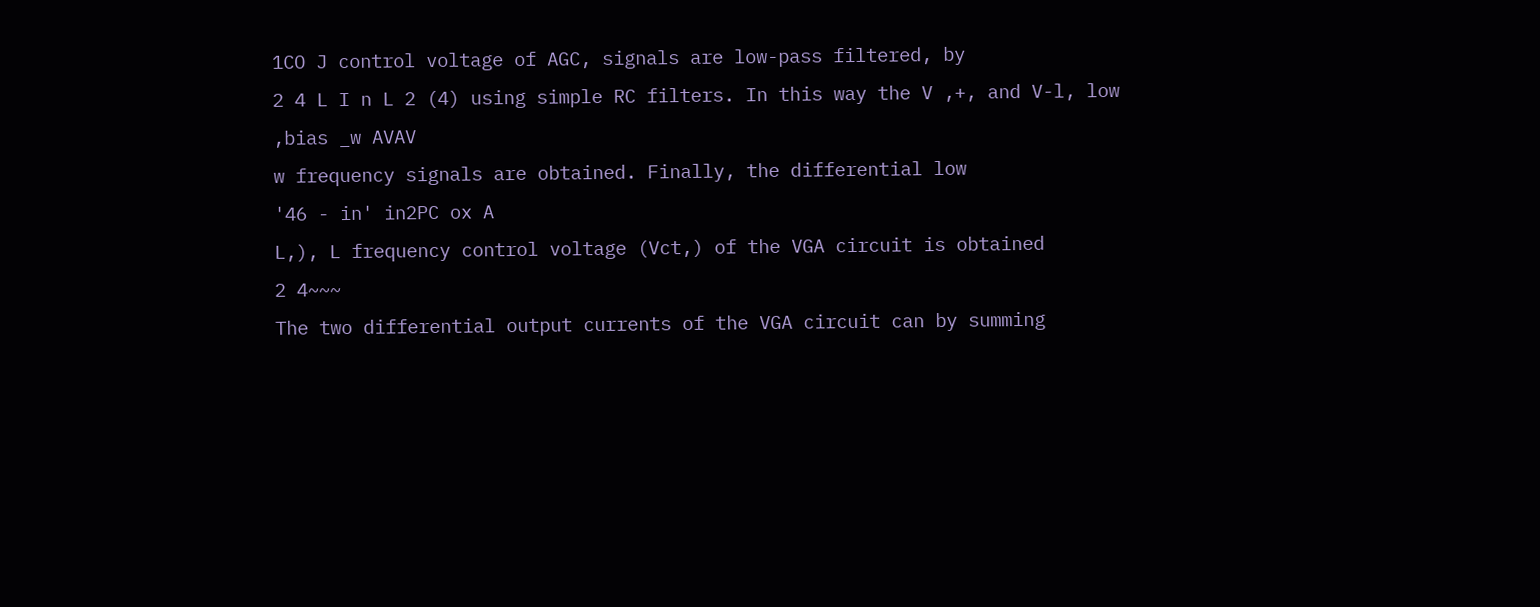1CO J control voltage of AGC, signals are low-pass filtered, by
2 4 L I n L 2 (4) using simple RC filters. In this way the V ,+, and V-l, low
,bias _w AVAV
w frequency signals are obtained. Finally, the differential low
'46 - in' in2PC ox A
L,), L frequency control voltage (Vct,) of the VGA circuit is obtained
2 4~~~
The two differential output currents of the VGA circuit can by summing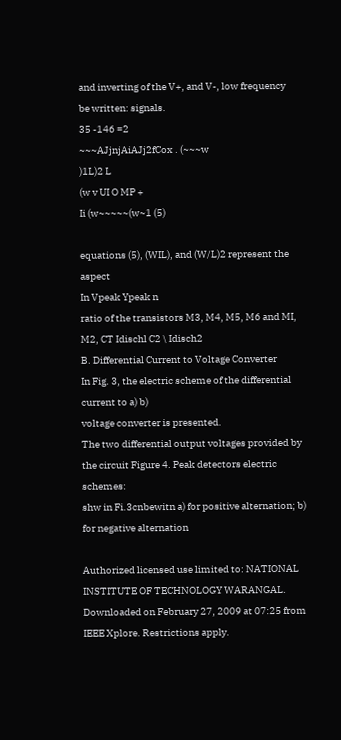and inverting of the V+, and V-, low frequency
be written: signals.
35 -146 =2
~~~AJjnjAiAJj2fCox . (~~~w
)1L)2 L
(w v UI O MP +
Ii (w~~~~~(w~1 (5)

equations (5), (WIL), and (W/L)2 represent the aspect
In Vpeak Ypeak n
ratio of the transistors M3, M4, M5, M6 and MI, M2, CT Idischl C2 \ Idisch2
B. Differential Current to Voltage Converter
In Fig. 3, the electric scheme of the differential current to a) b)
voltage converter is presented.
The two differential output voltages provided by the circuit Figure 4. Peak detectors electric schemes:
shw in Fi.3cnbewitn a) for positive alternation; b) for negative alternation

Authorized licensed use limited to: NATIONAL INSTITUTE OF TECHNOLOGY WARANGAL. Downloaded on February 27, 2009 at 07:25 from IEEE Xplore. Restrictions apply.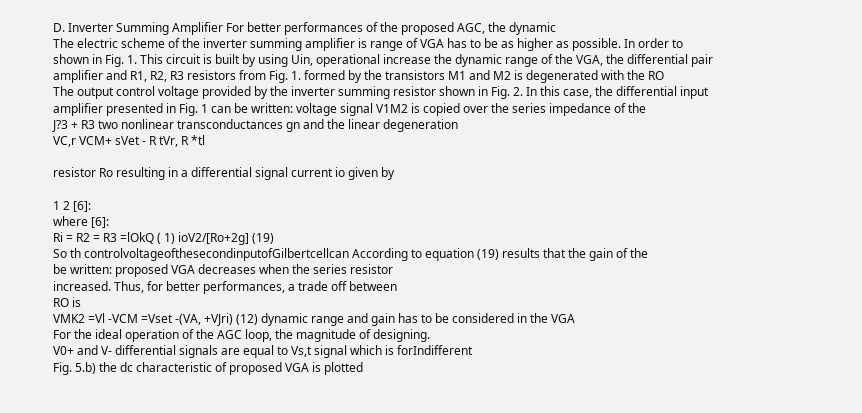D. Inverter Summing Amplifier For better performances of the proposed AGC, the dynamic
The electric scheme of the inverter summing amplifier is range of VGA has to be as higher as possible. In order to
shown in Fig. 1. This circuit is built by using Uin, operational increase the dynamic range of the VGA, the differential pair
amplifier and R1, R2, R3 resistors from Fig. 1. formed by the transistors M1 and M2 is degenerated with the RO
The output control voltage provided by the inverter summing resistor shown in Fig. 2. In this case, the differential input
amplifier presented in Fig. 1 can be written: voltage signal V1M2 is copied over the series impedance of the
J?3 + R3 two nonlinear transconductances gn and the linear degeneration
VC,r VCM+ sVet - R tVr, R *tl

resistor Ro resulting in a differential signal current io given by

1 2 [6]:
where [6]:
Ri = R2 = R3 =lOkQ ( 1) ioV2/[Ro+2g] (19)
So th controlvoltageofthesecondinputofGilbertcellcan According to equation (19) results that the gain of the
be written: proposed VGA decreases when the series resistor
increased. Thus, for better performances, a trade off between
RO is
VMK2 =Vl -VCM =Vset -(VA, +VJri) (12) dynamic range and gain has to be considered in the VGA
For the ideal operation of the AGC loop, the magnitude of designing.
V0+ and V- differential signals are equal to Vs,t signal which is forIndifferent
Fig. 5.b) the dc characteristic of proposed VGA is plotted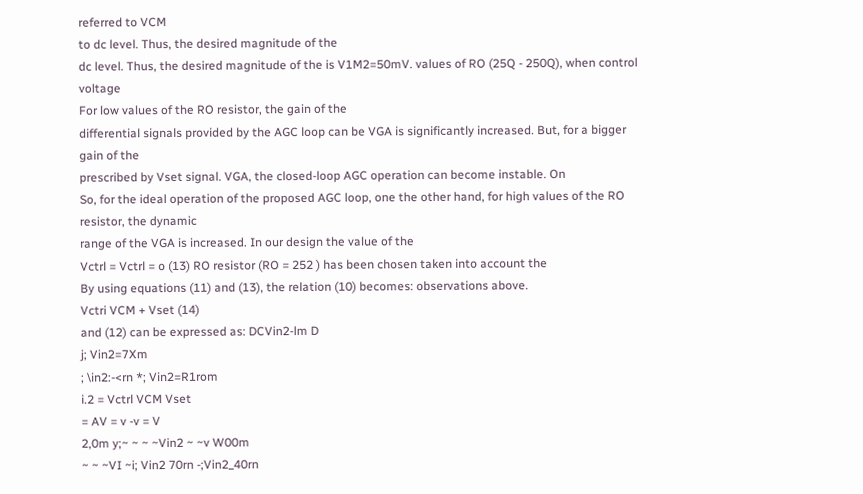referred to VCM
to dc level. Thus, the desired magnitude of the
dc level. Thus, the desired magnitude of the is V1M2=50mV. values of RO (25Q - 250Q), when control voltage
For low values of the RO resistor, the gain of the
differential signals provided by the AGC loop can be VGA is significantly increased. But, for a bigger gain of the
prescribed by Vset signal. VGA, the closed-loop AGC operation can become instable. On
So, for the ideal operation of the proposed AGC loop, one the other hand, for high values of the RO resistor, the dynamic
range of the VGA is increased. In our design the value of the
Vctrl = Vctrl = o (13) RO resistor (RO = 252 ) has been chosen taken into account the
By using equations (11) and (13), the relation (10) becomes: observations above.
Vctri VCM + Vset (14)
and (12) can be expressed as: DCVin2-lm D
j; Vin2=7Xm
; \in2:-<rn *; Vin2=R1rom
i.2 = Vctrl VCM Vset
= AV = v -v = V
2,0m y;~ ~ ~ ~Vin2 ~ ~v W00m
~ ~ ~VI ~i; Vin2 70rn -;Vin2_40rn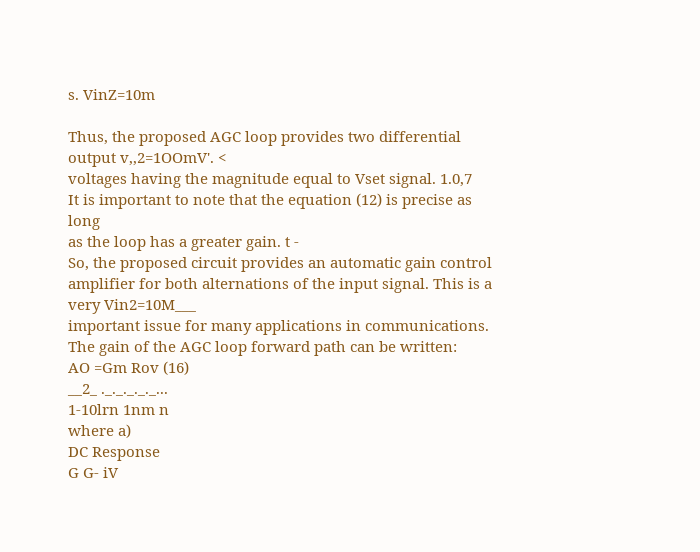s. VinZ=10m

Thus, the proposed AGC loop provides two differential output v,,2=1OOmV'. <
voltages having the magnitude equal to Vset signal. 1.0,7
It is important to note that the equation (12) is precise as long
as the loop has a greater gain. t -
So, the proposed circuit provides an automatic gain control
amplifier for both alternations of the input signal. This is a very Vin2=10M___
important issue for many applications in communications.
The gain of the AGC loop forward path can be written:
AO =Gm Rov (16)
__2_ ._._._._._...
1-10lrn 1nm n
where a)
DC Response
G G- iV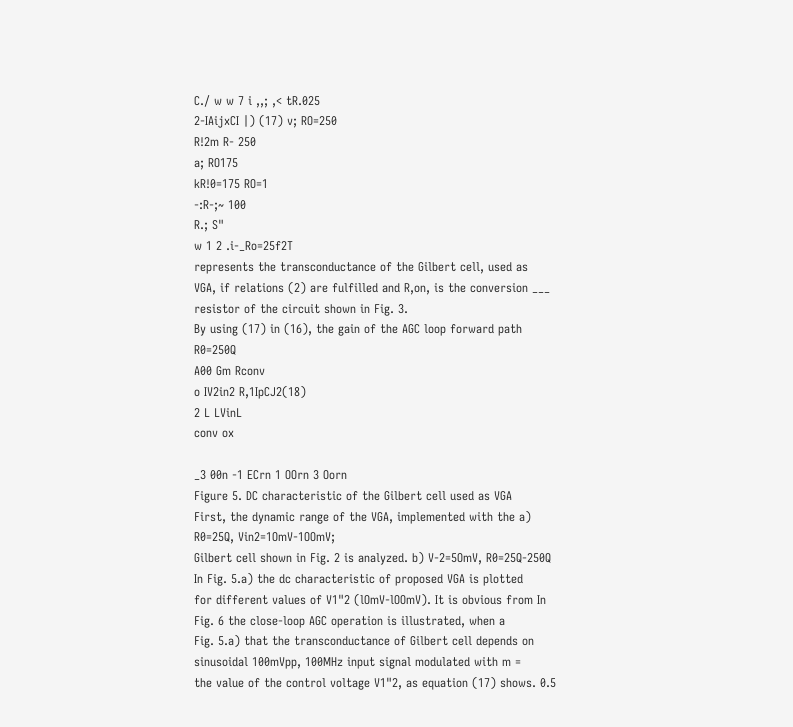C./ w w 7 i ,,; ,< tR.025
2-IAijxCI |) (17) v; RO=250
R!2m R- 250
a; RO175
kR!0=175 RO=1
-:R-;~ 100
R.; S"
w 1 2 .i-_Ro=25f2T
represents the transconductance of the Gilbert cell, used as
VGA, if relations (2) are fulfilled and R,on, is the conversion ___
resistor of the circuit shown in Fig. 3.
By using (17) in (16), the gain of the AGC loop forward path R0=250Q
A00 Gm Rconv
o IV2in2 R,1IpCJ2(18)
2 L LVinL
conv ox

_3 00n -1 ECrn 1 OOrn 3 Oorn
Figure 5. DC characteristic of the Gilbert cell used as VGA
First, the dynamic range of the VGA, implemented with the a) R0=25Q, Vin2=1OmV-1OOmV;
Gilbert cell shown in Fig. 2 is analyzed. b) V-2=5OmV, R0=25Q-250Q
In Fig. 5.a) the dc characteristic of proposed VGA is plotted
for different values of V1"2 (lOmV-lOOmV). It is obvious from In Fig. 6 the close-loop AGC operation is illustrated, when a
Fig. 5.a) that the transconductance of Gilbert cell depends on sinusoidal 100mVpp, 100MHz input signal modulated with m =
the value of the control voltage V1"2, as equation (17) shows. 0.5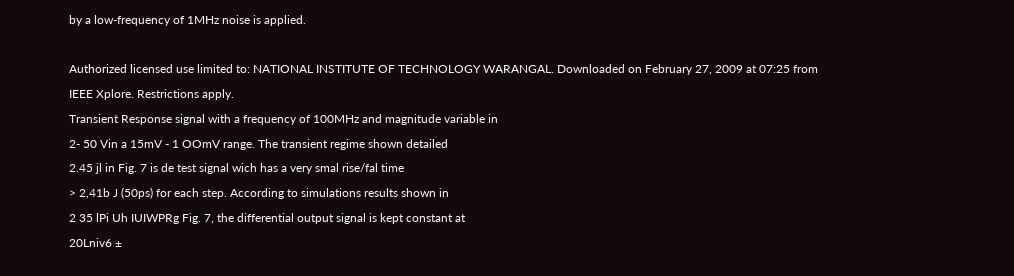by a low-frequency of 1MHz noise is applied.

Authorized licensed use limited to: NATIONAL INSTITUTE OF TECHNOLOGY WARANGAL. Downloaded on February 27, 2009 at 07:25 from IEEE Xplore. Restrictions apply.
Transient Response signal with a frequency of 100MHz and magnitude variable in
2- 50 Vin a 15mV - 1 OOmV range. The transient regime shown detailed
2.45 jl in Fig. 7 is de test signal wich has a very smal rise/fal time
> 2,41b J (50ps) for each step. According to simulations results shown in
2 35 lPi Uh IUIWPRg Fig. 7, the differential output signal is kept constant at
20Lniv6 ±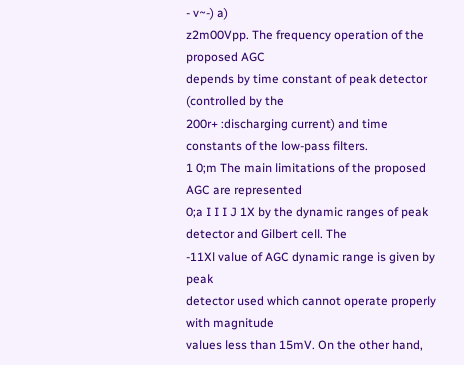- v~-) a)
z2m00Vpp. The frequency operation of the proposed AGC
depends by time constant of peak detector (controlled by the
200r+ :discharging current) and time constants of the low-pass filters.
1 0;m The main limitations of the proposed AGC are represented
0;a I I I J 1X by the dynamic ranges of peak detector and Gilbert cell. The
-11Xl value of AGC dynamic range is given by peak
detector used which cannot operate properly with magnitude
values less than 15mV. On the other hand,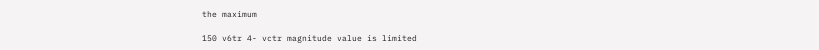the maximum

150 v6tr 4- vctr magnitude value is limited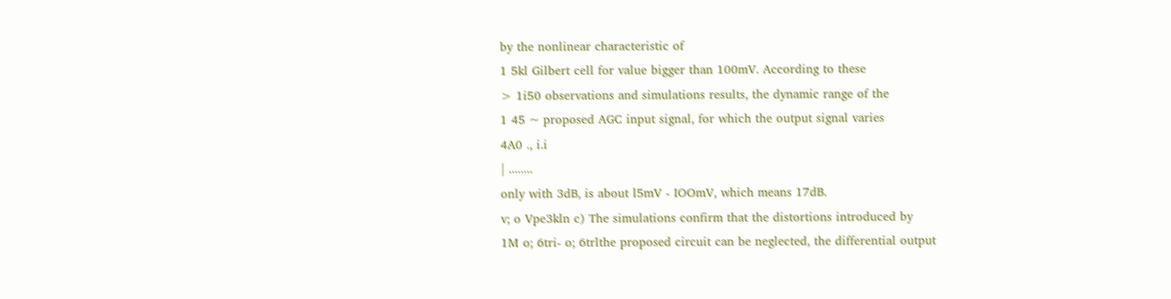by the nonlinear characteristic of
1 5kl Gilbert cell for value bigger than 100mV. According to these
> 1i50 observations and simulations results, the dynamic range of the
1 45 ~ proposed AGC input signal, for which the output signal varies
4A0 ., i.i
| ........
only with 3dB, is about l5mV - IOOmV, which means 17dB.
v; o Vpe3kln c) The simulations confirm that the distortions introduced by
1M o; 6tri- o; 6trlthe proposed circuit can be neglected, the differential output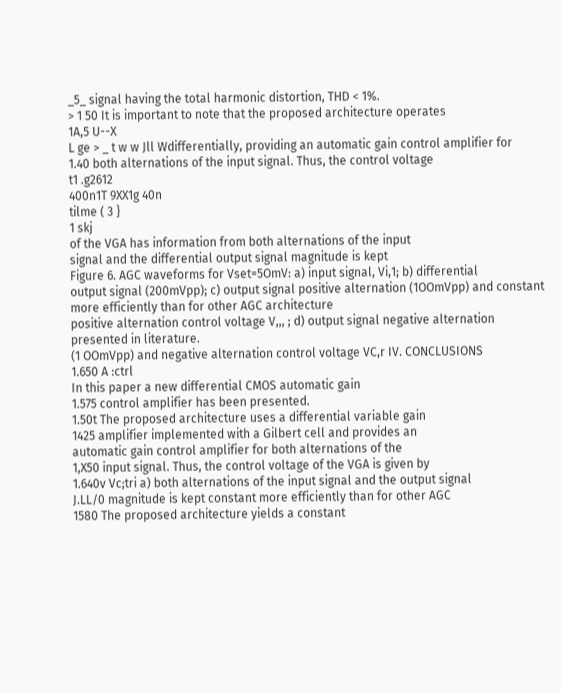_5_ signal having the total harmonic distortion, THD < 1%.
> 1 50 It is important to note that the proposed architecture operates
1A,5 U--X
L ge > _ t w w Jll Wdifferentially, providing an automatic gain control amplifier for
1.40 both alternations of the input signal. Thus, the control voltage
t1 .g2612
400n1T 9XX1g 40n
tilme ( 3 }
1 skj
of the VGA has information from both alternations of the input
signal and the differential output signal magnitude is kept
Figure 6. AGC waveforms for Vset=5OmV: a) input signal, Vi,1; b) differential
output signal (200mVpp); c) output signal positive alternation (1OOmVpp) and constant more efficiently than for other AGC architecture
positive alternation control voltage V,,, ; d) output signal negative alternation presented in literature.
(1 OOmVpp) and negative alternation control voltage VC,r IV. CONCLUSIONS
1.650 A :ctrl
In this paper a new differential CMOS automatic gain
1.575 control amplifier has been presented.
1.50t The proposed architecture uses a differential variable gain
1425 amplifier implemented with a Gilbert cell and provides an
automatic gain control amplifier for both alternations of the
1,X50 input signal. Thus, the control voltage of the VGA is given by
1.640v Vc;tri a) both alternations of the input signal and the output signal
J.LL/0 magnitude is kept constant more efficiently than for other AGC
1580 The proposed architecture yields a constant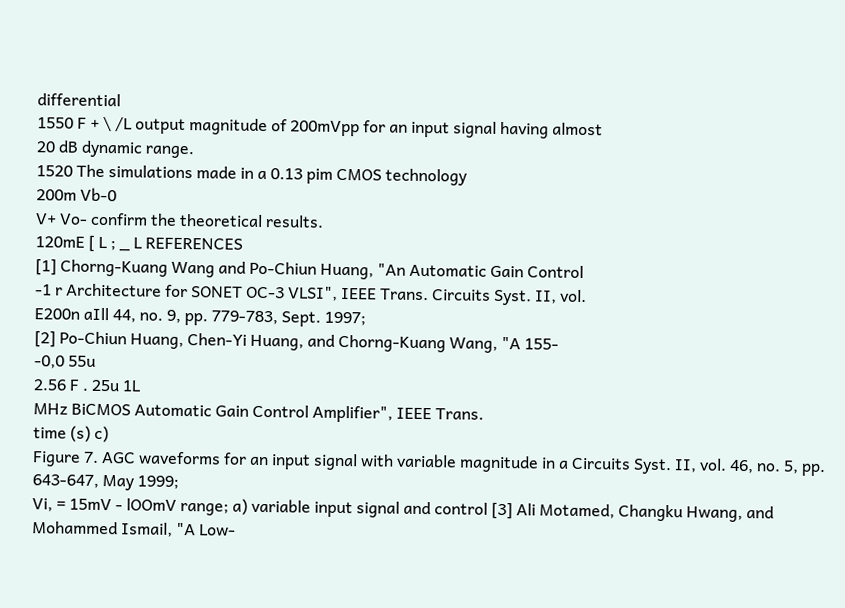differential
1550 F + \ /L output magnitude of 200mVpp for an input signal having almost
20 dB dynamic range.
1520 The simulations made in a 0.13 pim CMOS technology
200m Vb-0
V+ Vo- confirm the theoretical results.
120mE [ L ; _ L REFERENCES
[1] Chorng-Kuang Wang and Po-Chiun Huang, "An Automatic Gain Control
-1 r Architecture for SONET OC-3 VLSI", IEEE Trans. Circuits Syst. II, vol.
E200n aIll 44, no. 9, pp. 779-783, Sept. 1997;
[2] Po-Chiun Huang, Chen-Yi Huang, and Chorng-Kuang Wang, "A 155-
-0,0 55u
2.56 F . 25u 1L
MHz BiCMOS Automatic Gain Control Amplifier", IEEE Trans.
time (s) c)
Figure 7. AGC waveforms for an input signal with variable magnitude in a Circuits Syst. II, vol. 46, no. 5, pp. 643-647, May 1999;
Vi, = 15mV - lOOmV range; a) variable input signal and control [3] Ali Motamed, Changku Hwang, and Mohammed Ismail, "A Low-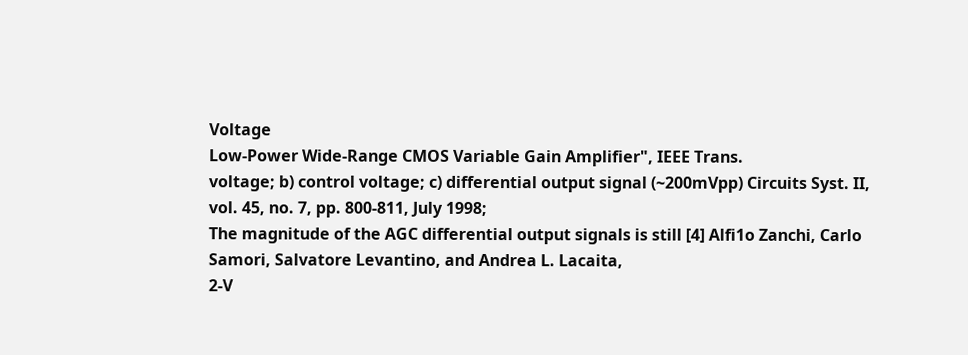Voltage
Low-Power Wide-Range CMOS Variable Gain Amplifier", IEEE Trans.
voltage; b) control voltage; c) differential output signal (~200mVpp) Circuits Syst. II, vol. 45, no. 7, pp. 800-811, July 1998;
The magnitude of the AGC differential output signals is still [4] Alfi1o Zanchi, Carlo Samori, Salvatore Levantino, and Andrea L. Lacaita,
2-V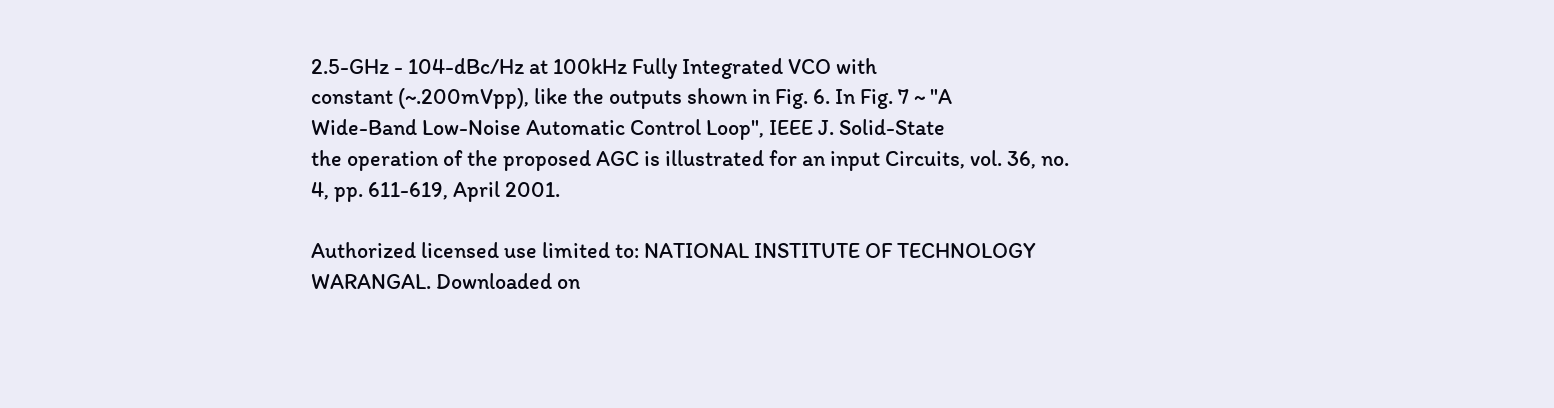2.5-GHz - 104-dBc/Hz at 100kHz Fully Integrated VCO with
constant (~.200mVpp), like the outputs shown in Fig. 6. In Fig. 7 ~ "A
Wide-Band Low-Noise Automatic Control Loop", IEEE J. Solid-State
the operation of the proposed AGC is illustrated for an input Circuits, vol. 36, no. 4, pp. 611-619, April 2001.

Authorized licensed use limited to: NATIONAL INSTITUTE OF TECHNOLOGY WARANGAL. Downloaded on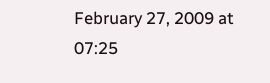February 27, 2009 at 07:25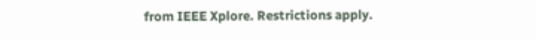from IEEE Xplore. Restrictions apply.